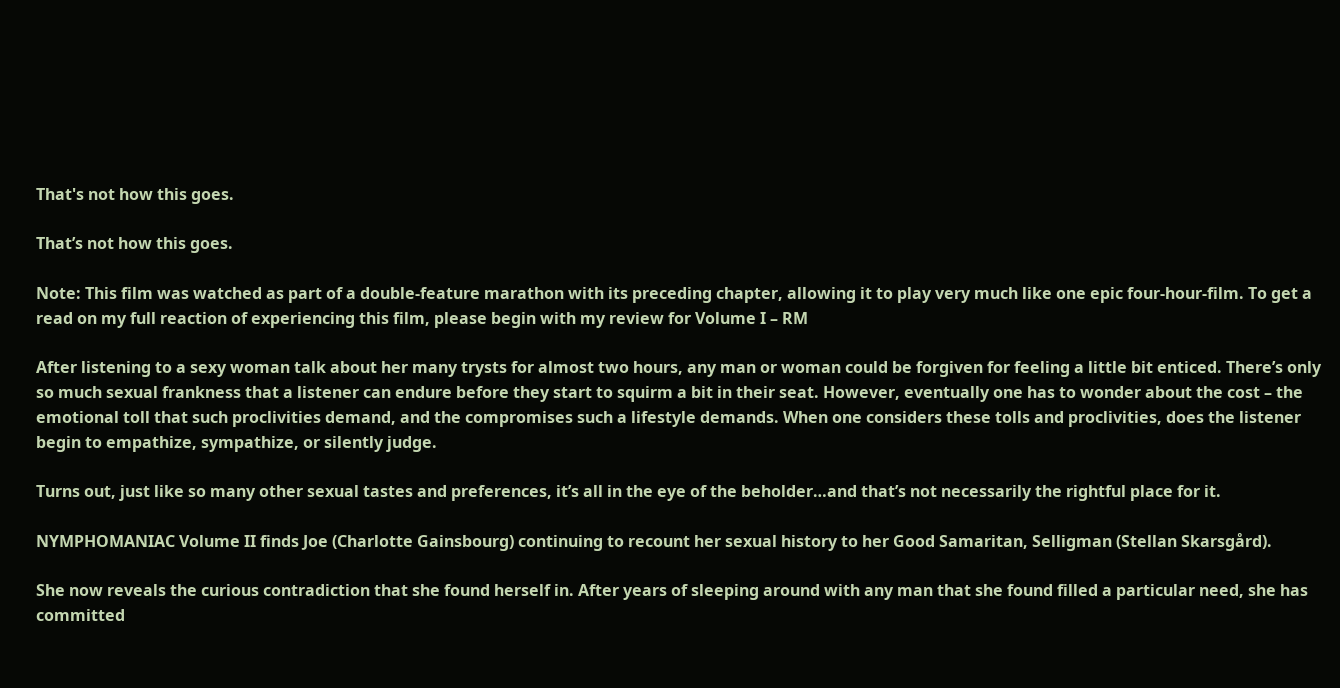That's not how this goes.

That’s not how this goes.

Note: This film was watched as part of a double-feature marathon with its preceding chapter, allowing it to play very much like one epic four-hour-film. To get a read on my full reaction of experiencing this film, please begin with my review for Volume I – RM

After listening to a sexy woman talk about her many trysts for almost two hours, any man or woman could be forgiven for feeling a little bit enticed. There’s only so much sexual frankness that a listener can endure before they start to squirm a bit in their seat. However, eventually one has to wonder about the cost – the emotional toll that such proclivities demand, and the compromises such a lifestyle demands. When one considers these tolls and proclivities, does the listener begin to empathize, sympathize, or silently judge.

Turns out, just like so many other sexual tastes and preferences, it’s all in the eye of the beholder…and that’s not necessarily the rightful place for it.

NYMPHOMANIAC Volume II finds Joe (Charlotte Gainsbourg) continuing to recount her sexual history to her Good Samaritan, Selligman (Stellan Skarsgård).

She now reveals the curious contradiction that she found herself in. After years of sleeping around with any man that she found filled a particular need, she has committed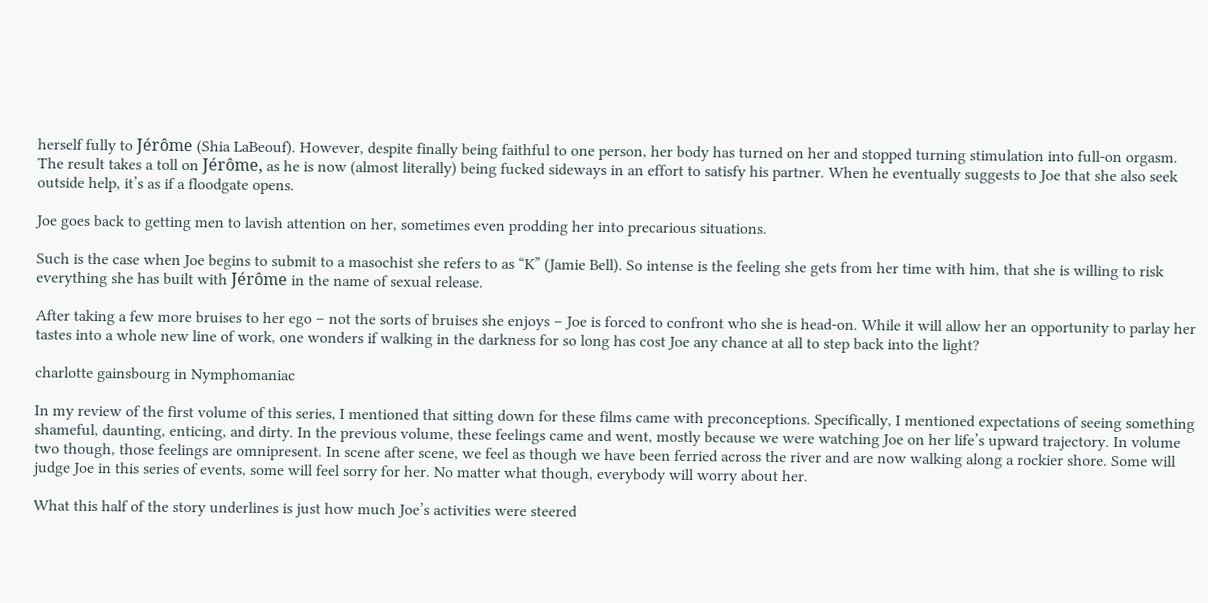herself fully to Jérôme (Shia LaBeouf). However, despite finally being faithful to one person, her body has turned on her and stopped turning stimulation into full-on orgasm. The result takes a toll on Jérôme, as he is now (almost literally) being fucked sideways in an effort to satisfy his partner. When he eventually suggests to Joe that she also seek outside help, it’s as if a floodgate opens.

Joe goes back to getting men to lavish attention on her, sometimes even prodding her into precarious situations.

Such is the case when Joe begins to submit to a masochist she refers to as “K” (Jamie Bell). So intense is the feeling she gets from her time with him, that she is willing to risk everything she has built with Jérôme in the name of sexual release.

After taking a few more bruises to her ego – not the sorts of bruises she enjoys – Joe is forced to confront who she is head-on. While it will allow her an opportunity to parlay her tastes into a whole new line of work, one wonders if walking in the darkness for so long has cost Joe any chance at all to step back into the light?

charlotte gainsbourg in Nymphomaniac

In my review of the first volume of this series, I mentioned that sitting down for these films came with preconceptions. Specifically, I mentioned expectations of seeing something shameful, daunting, enticing, and dirty. In the previous volume, these feelings came and went, mostly because we were watching Joe on her life’s upward trajectory. In volume two though, those feelings are omnipresent. In scene after scene, we feel as though we have been ferried across the river and are now walking along a rockier shore. Some will judge Joe in this series of events, some will feel sorry for her. No matter what though, everybody will worry about her.

What this half of the story underlines is just how much Joe’s activities were steered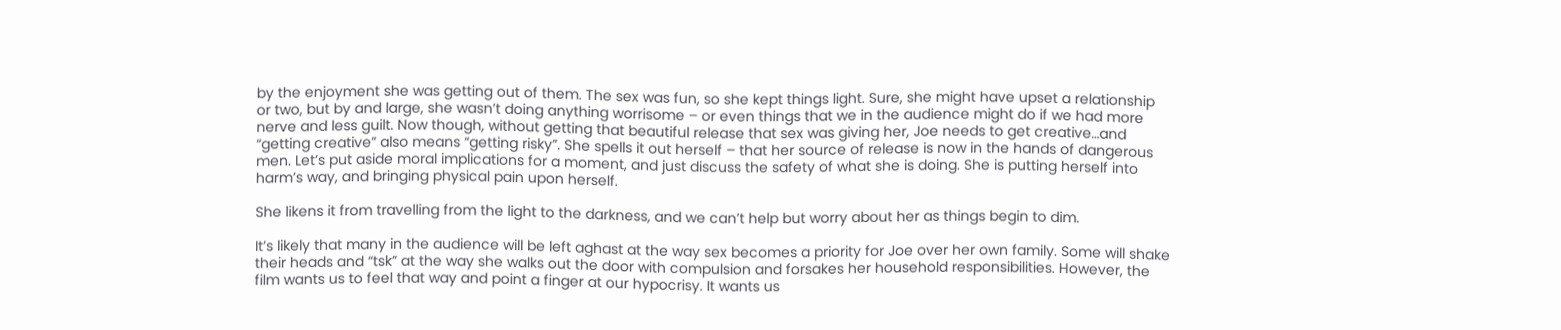by the enjoyment she was getting out of them. The sex was fun, so she kept things light. Sure, she might have upset a relationship or two, but by and large, she wasn’t doing anything worrisome – or even things that we in the audience might do if we had more nerve and less guilt. Now though, without getting that beautiful release that sex was giving her, Joe needs to get creative…and “getting creative” also means “getting risky”. She spells it out herself – that her source of release is now in the hands of dangerous men. Let’s put aside moral implications for a moment, and just discuss the safety of what she is doing. She is putting herself into harm’s way, and bringing physical pain upon herself.

She likens it from travelling from the light to the darkness, and we can’t help but worry about her as things begin to dim.

It’s likely that many in the audience will be left aghast at the way sex becomes a priority for Joe over her own family. Some will shake their heads and “tsk” at the way she walks out the door with compulsion and forsakes her household responsibilities. However, the film wants us to feel that way and point a finger at our hypocrisy. It wants us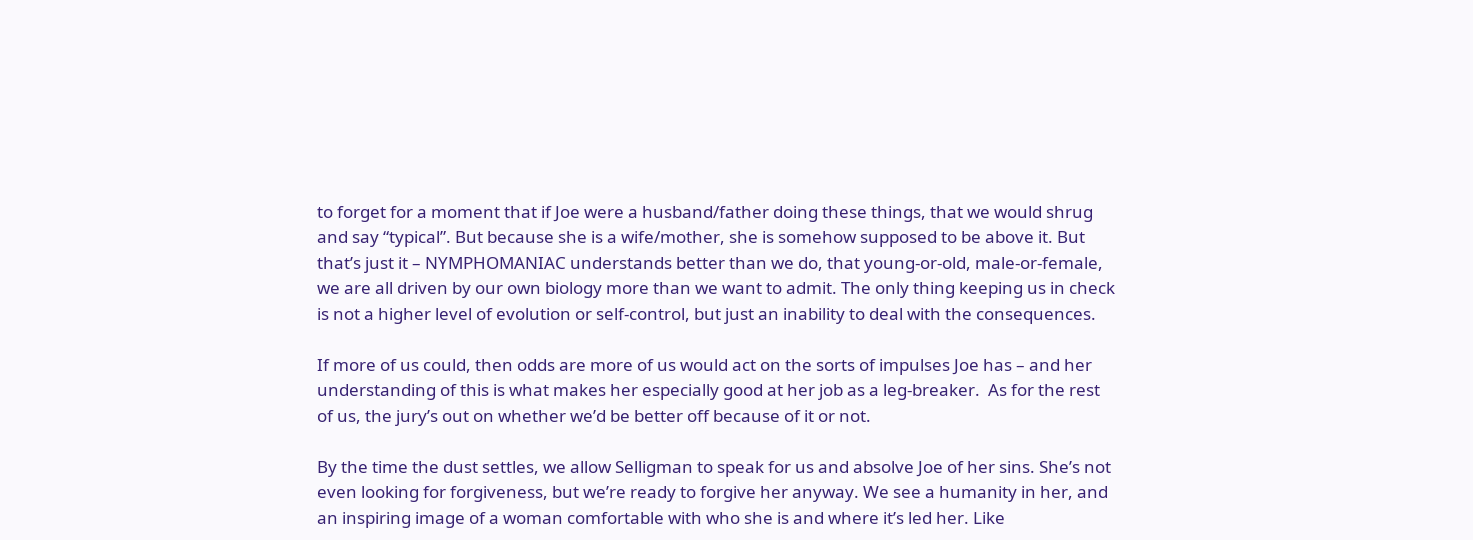to forget for a moment that if Joe were a husband/father doing these things, that we would shrug and say “typical”. But because she is a wife/mother, she is somehow supposed to be above it. But that’s just it – NYMPHOMANIAC understands better than we do, that young-or-old, male-or-female, we are all driven by our own biology more than we want to admit. The only thing keeping us in check is not a higher level of evolution or self-control, but just an inability to deal with the consequences.

If more of us could, then odds are more of us would act on the sorts of impulses Joe has – and her understanding of this is what makes her especially good at her job as a leg-breaker.  As for the rest of us, the jury’s out on whether we’d be better off because of it or not.

By the time the dust settles, we allow Selligman to speak for us and absolve Joe of her sins. She’s not even looking for forgiveness, but we’re ready to forgive her anyway. We see a humanity in her, and an inspiring image of a woman comfortable with who she is and where it’s led her. Like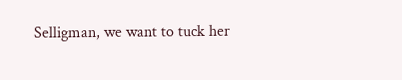Selligman, we want to tuck her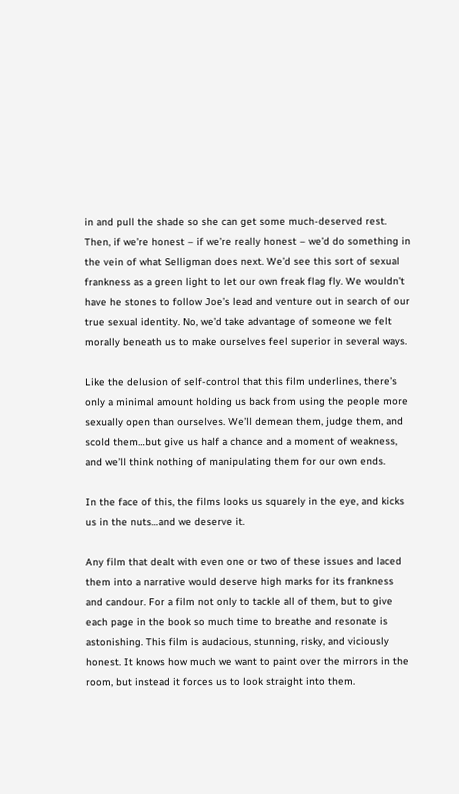in and pull the shade so she can get some much-deserved rest. Then, if we’re honest – if we’re really honest – we’d do something in the vein of what Selligman does next. We’d see this sort of sexual frankness as a green light to let our own freak flag fly. We wouldn’t have he stones to follow Joe’s lead and venture out in search of our true sexual identity. No, we’d take advantage of someone we felt morally beneath us to make ourselves feel superior in several ways.

Like the delusion of self-control that this film underlines, there’s only a minimal amount holding us back from using the people more sexually open than ourselves. We’ll demean them, judge them, and scold them…but give us half a chance and a moment of weakness, and we’ll think nothing of manipulating them for our own ends.

In the face of this, the films looks us squarely in the eye, and kicks us in the nuts…and we deserve it.

Any film that dealt with even one or two of these issues and laced them into a narrative would deserve high marks for its frankness and candour. For a film not only to tackle all of them, but to give each page in the book so much time to breathe and resonate is astonishing. This film is audacious, stunning, risky, and viciously honest. It knows how much we want to paint over the mirrors in the room, but instead it forces us to look straight into them.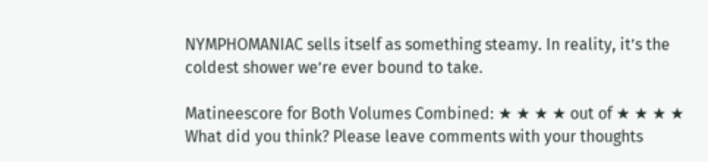NYMPHOMANIAC sells itself as something steamy. In reality, it’s the coldest shower we’re ever bound to take.

Matineescore for Both Volumes Combined: ★ ★ ★ ★ out of ★ ★ ★ ★
What did you think? Please leave comments with your thoughts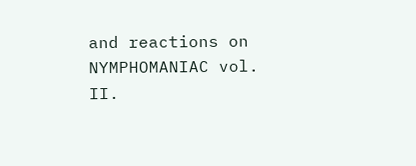and reactions on NYMPHOMANIAC vol. II.